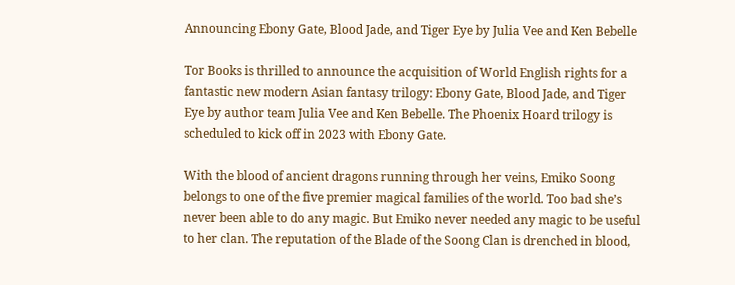Announcing Ebony Gate, Blood Jade, and Tiger Eye by Julia Vee and Ken Bebelle

Tor Books is thrilled to announce the acquisition of World English rights for a fantastic new modern Asian fantasy trilogy: Ebony Gate, Blood Jade, and Tiger Eye by author team Julia Vee and Ken Bebelle. The Phoenix Hoard trilogy is scheduled to kick off in 2023 with Ebony Gate.

With the blood of ancient dragons running through her veins, Emiko Soong belongs to one of the five premier magical families of the world. Too bad she’s never been able to do any magic. But Emiko never needed any magic to be useful to her clan. The reputation of the Blade of the Soong Clan is drenched in blood,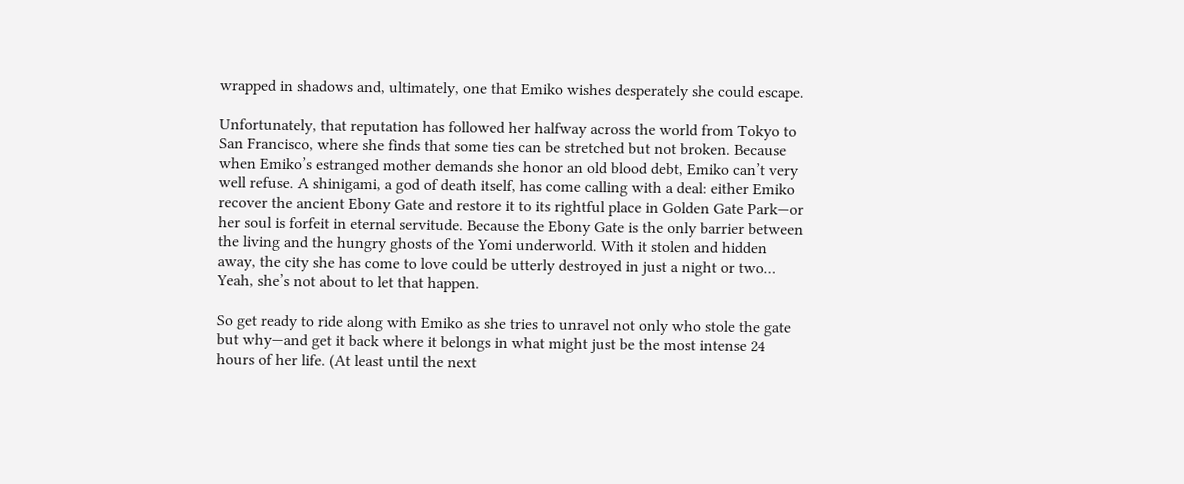wrapped in shadows and, ultimately, one that Emiko wishes desperately she could escape.

Unfortunately, that reputation has followed her halfway across the world from Tokyo to San Francisco, where she finds that some ties can be stretched but not broken. Because when Emiko’s estranged mother demands she honor an old blood debt, Emiko can’t very well refuse. A shinigami, a god of death itself, has come calling with a deal: either Emiko recover the ancient Ebony Gate and restore it to its rightful place in Golden Gate Park—or her soul is forfeit in eternal servitude. Because the Ebony Gate is the only barrier between the living and the hungry ghosts of the Yomi underworld. With it stolen and hidden away, the city she has come to love could be utterly destroyed in just a night or two… Yeah, she’s not about to let that happen.

So get ready to ride along with Emiko as she tries to unravel not only who stole the gate but why—and get it back where it belongs in what might just be the most intense 24 hours of her life. (At least until the next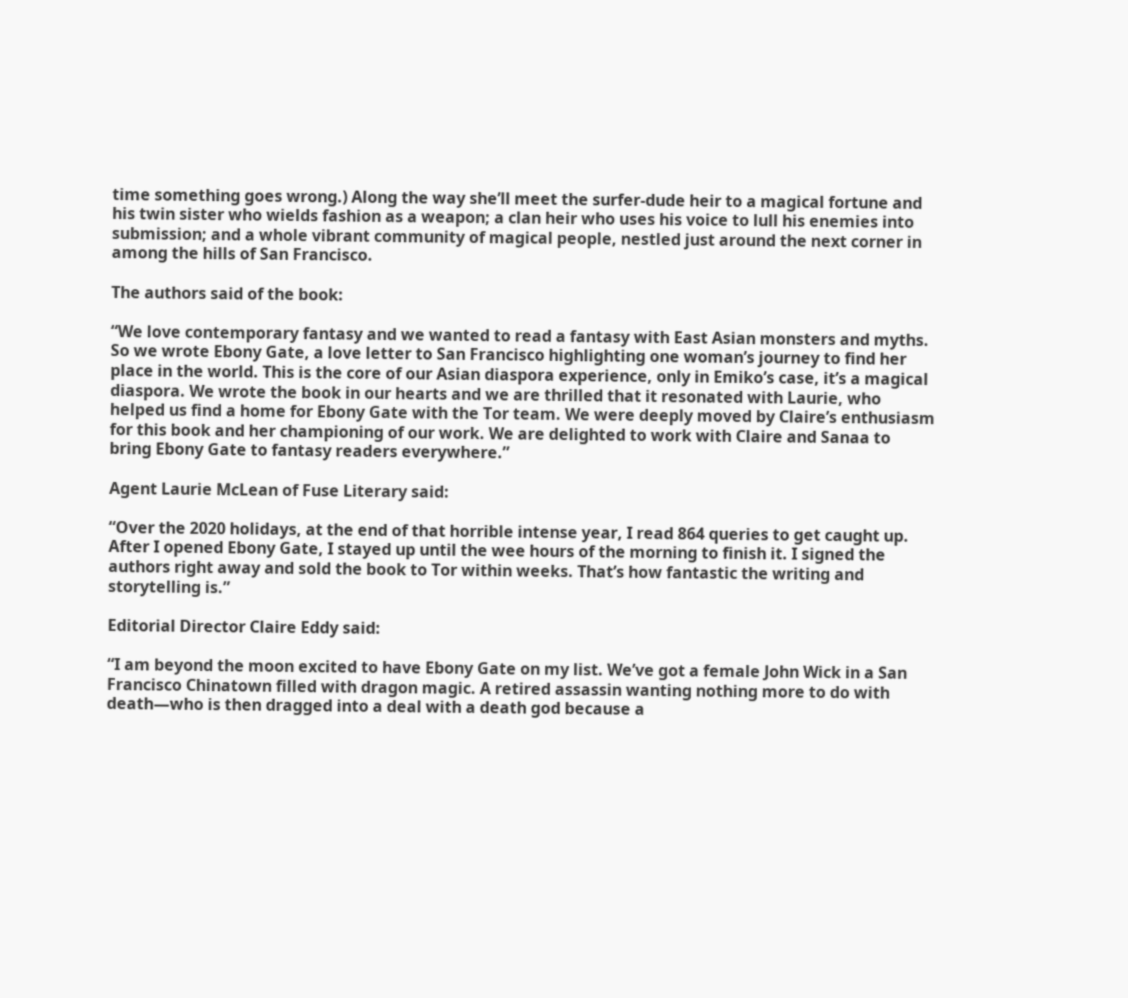time something goes wrong.) Along the way she’ll meet the surfer-dude heir to a magical fortune and his twin sister who wields fashion as a weapon; a clan heir who uses his voice to lull his enemies into submission; and a whole vibrant community of magical people, nestled just around the next corner in among the hills of San Francisco.

The authors said of the book:

“We love contemporary fantasy and we wanted to read a fantasy with East Asian monsters and myths. So we wrote Ebony Gate, a love letter to San Francisco highlighting one woman’s journey to find her place in the world. This is the core of our Asian diaspora experience, only in Emiko’s case, it’s a magical diaspora. We wrote the book in our hearts and we are thrilled that it resonated with Laurie, who helped us find a home for Ebony Gate with the Tor team. We were deeply moved by Claire’s enthusiasm for this book and her championing of our work. We are delighted to work with Claire and Sanaa to bring Ebony Gate to fantasy readers everywhere.”

Agent Laurie McLean of Fuse Literary said:

“Over the 2020 holidays, at the end of that horrible intense year, I read 864 queries to get caught up. After I opened Ebony Gate, I stayed up until the wee hours of the morning to finish it. I signed the authors right away and sold the book to Tor within weeks. That’s how fantastic the writing and storytelling is.”

Editorial Director Claire Eddy said:

“I am beyond the moon excited to have Ebony Gate on my list. We’ve got a female John Wick in a San Francisco Chinatown filled with dragon magic. A retired assassin wanting nothing more to do with death—who is then dragged into a deal with a death god because a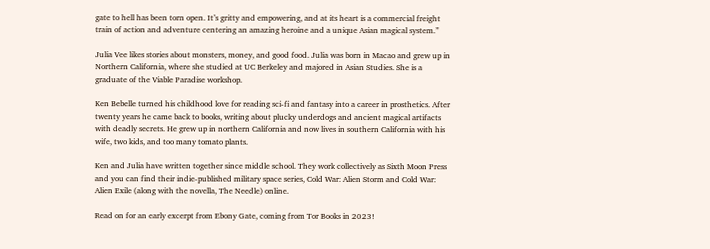gate to hell has been torn open. It’s gritty and empowering, and at its heart is a commercial freight train of action and adventure centering an amazing heroine and a unique Asian magical system.”

Julia Vee likes stories about monsters, money, and good food. Julia was born in Macao and grew up in Northern California, where she studied at UC Berkeley and majored in Asian Studies. She is a graduate of the Viable Paradise workshop.

Ken Bebelle turned his childhood love for reading sci-fi and fantasy into a career in prosthetics. After twenty years he came back to books, writing about plucky underdogs and ancient magical artifacts with deadly secrets. He grew up in northern California and now lives in southern California with his wife, two kids, and too many tomato plants.

Ken and Julia have written together since middle school. They work collectively as Sixth Moon Press and you can find their indie-published military space series, Cold War: Alien Storm and Cold War: Alien Exile (along with the novella, The Needle) online.

Read on for an early excerpt from Ebony Gate, coming from Tor Books in 2023!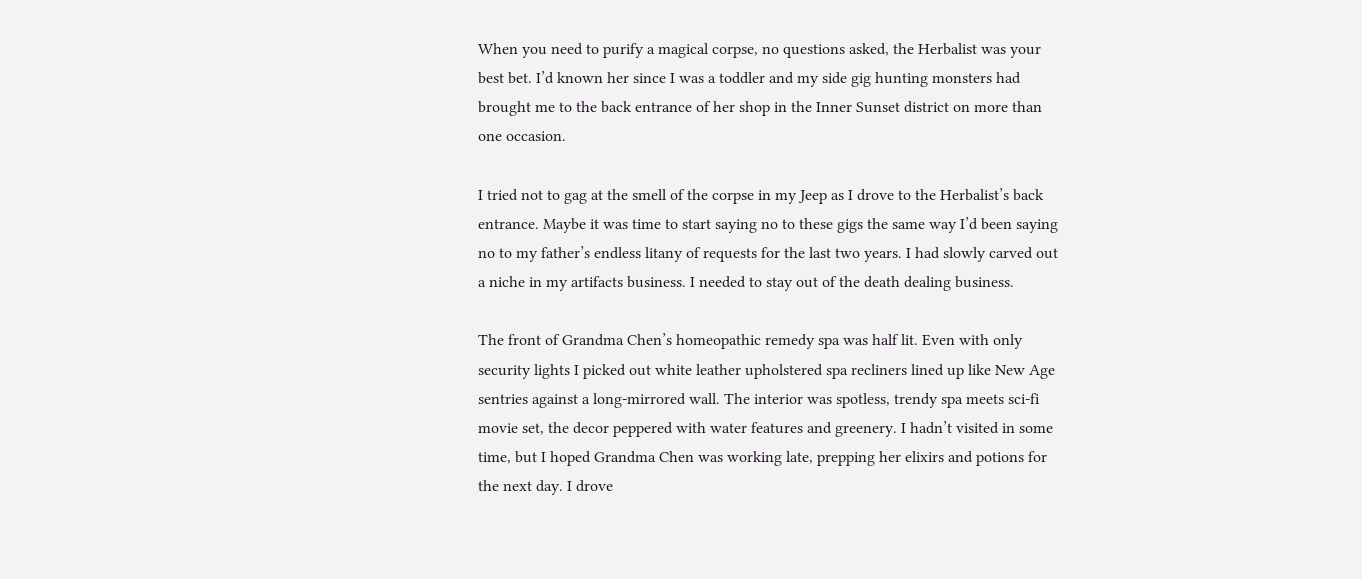When you need to purify a magical corpse, no questions asked, the Herbalist was your best bet. I’d known her since I was a toddler and my side gig hunting monsters had brought me to the back entrance of her shop in the Inner Sunset district on more than one occasion.

I tried not to gag at the smell of the corpse in my Jeep as I drove to the Herbalist’s back entrance. Maybe it was time to start saying no to these gigs the same way I’d been saying no to my father’s endless litany of requests for the last two years. I had slowly carved out a niche in my artifacts business. I needed to stay out of the death dealing business.

The front of Grandma Chen’s homeopathic remedy spa was half lit. Even with only security lights I picked out white leather upholstered spa recliners lined up like New Age sentries against a long-mirrored wall. The interior was spotless, trendy spa meets sci-fi movie set, the decor peppered with water features and greenery. I hadn’t visited in some time, but I hoped Grandma Chen was working late, prepping her elixirs and potions for the next day. I drove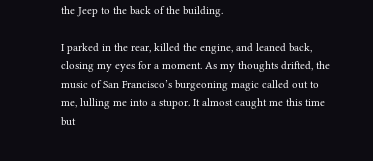the Jeep to the back of the building.

I parked in the rear, killed the engine, and leaned back, closing my eyes for a moment. As my thoughts drifted, the music of San Francisco’s burgeoning magic called out to me, lulling me into a stupor. It almost caught me this time but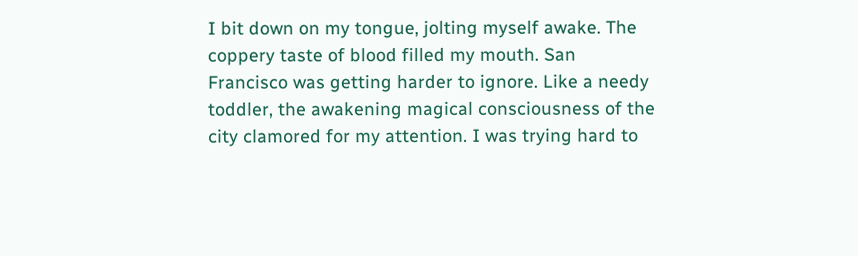I bit down on my tongue, jolting myself awake. The coppery taste of blood filled my mouth. San Francisco was getting harder to ignore. Like a needy toddler, the awakening magical consciousness of the city clamored for my attention. I was trying hard to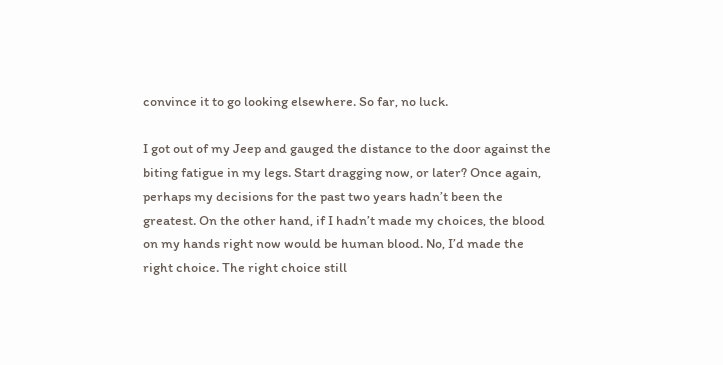convince it to go looking elsewhere. So far, no luck.

I got out of my Jeep and gauged the distance to the door against the biting fatigue in my legs. Start dragging now, or later? Once again, perhaps my decisions for the past two years hadn’t been the greatest. On the other hand, if I hadn’t made my choices, the blood on my hands right now would be human blood. No, I’d made the right choice. The right choice still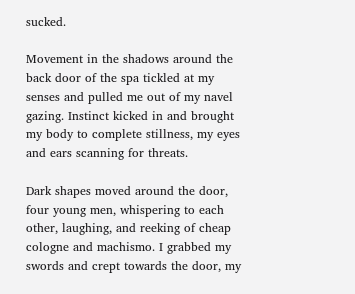sucked.

Movement in the shadows around the back door of the spa tickled at my senses and pulled me out of my navel gazing. Instinct kicked in and brought my body to complete stillness, my eyes and ears scanning for threats.

Dark shapes moved around the door, four young men, whispering to each other, laughing, and reeking of cheap cologne and machismo. I grabbed my swords and crept towards the door, my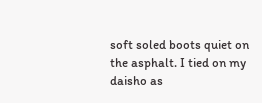soft soled boots quiet on the asphalt. I tied on my daisho as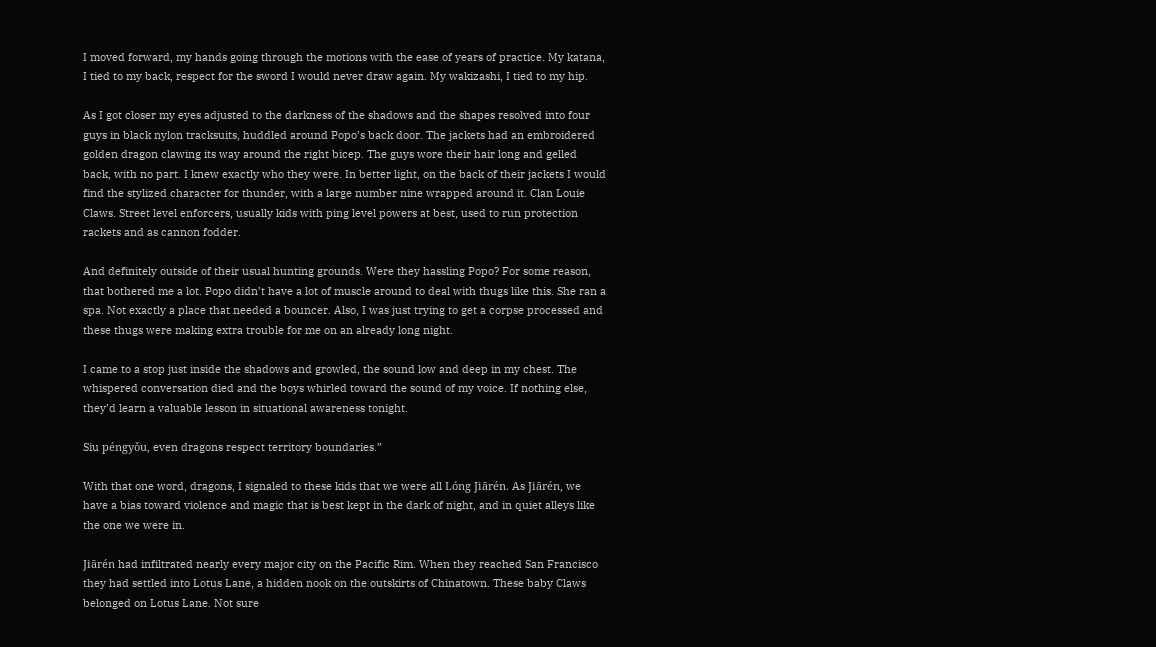I moved forward, my hands going through the motions with the ease of years of practice. My katana, I tied to my back, respect for the sword I would never draw again. My wakizashi, I tied to my hip.

As I got closer my eyes adjusted to the darkness of the shadows and the shapes resolved into four guys in black nylon tracksuits, huddled around Popo’s back door. The jackets had an embroidered golden dragon clawing its way around the right bicep. The guys wore their hair long and gelled back, with no part. I knew exactly who they were. In better light, on the back of their jackets I would find the stylized character for thunder, with a large number nine wrapped around it. Clan Louie Claws. Street level enforcers, usually kids with ping level powers at best, used to run protection rackets and as cannon fodder.

And definitely outside of their usual hunting grounds. Were they hassling Popo? For some reason, that bothered me a lot. Popo didn’t have a lot of muscle around to deal with thugs like this. She ran a spa. Not exactly a place that needed a bouncer. Also, I was just trying to get a corpse processed and these thugs were making extra trouble for me on an already long night.

I came to a stop just inside the shadows and growled, the sound low and deep in my chest. The whispered conversation died and the boys whirled toward the sound of my voice. If nothing else, they’d learn a valuable lesson in situational awareness tonight.

Siu péngyǒu, even dragons respect territory boundaries.”

With that one word, dragons, I signaled to these kids that we were all Lóng Jiārén. As Jiārén, we have a bias toward violence and magic that is best kept in the dark of night, and in quiet alleys like the one we were in.

Jiārén had infiltrated nearly every major city on the Pacific Rim. When they reached San Francisco they had settled into Lotus Lane, a hidden nook on the outskirts of Chinatown. These baby Claws belonged on Lotus Lane. Not sure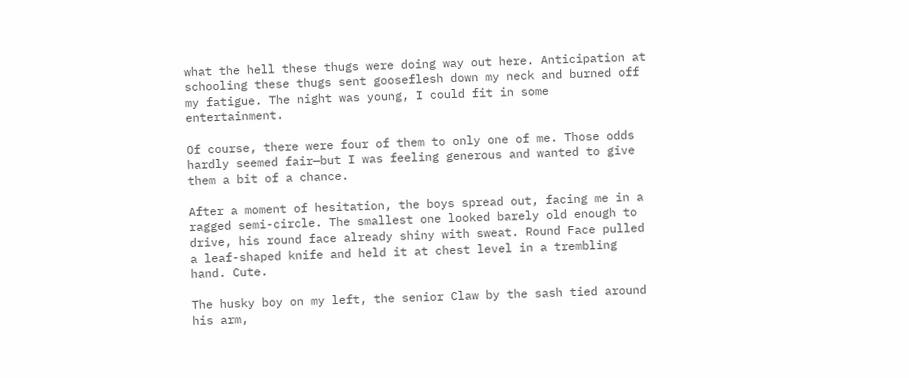what the hell these thugs were doing way out here. Anticipation at schooling these thugs sent gooseflesh down my neck and burned off my fatigue. The night was young, I could fit in some entertainment.

Of course, there were four of them to only one of me. Those odds hardly seemed fair—but I was feeling generous and wanted to give them a bit of a chance.

After a moment of hesitation, the boys spread out, facing me in a ragged semi-circle. The smallest one looked barely old enough to drive, his round face already shiny with sweat. Round Face pulled a leaf-shaped knife and held it at chest level in a trembling hand. Cute.

The husky boy on my left, the senior Claw by the sash tied around his arm,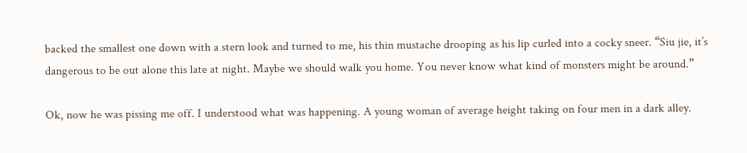backed the smallest one down with a stern look and turned to me, his thin mustache drooping as his lip curled into a cocky sneer. “Siu jie, it’s dangerous to be out alone this late at night. Maybe we should walk you home. You never know what kind of monsters might be around.”

Ok, now he was pissing me off. I understood what was happening. A young woman of average height taking on four men in a dark alley.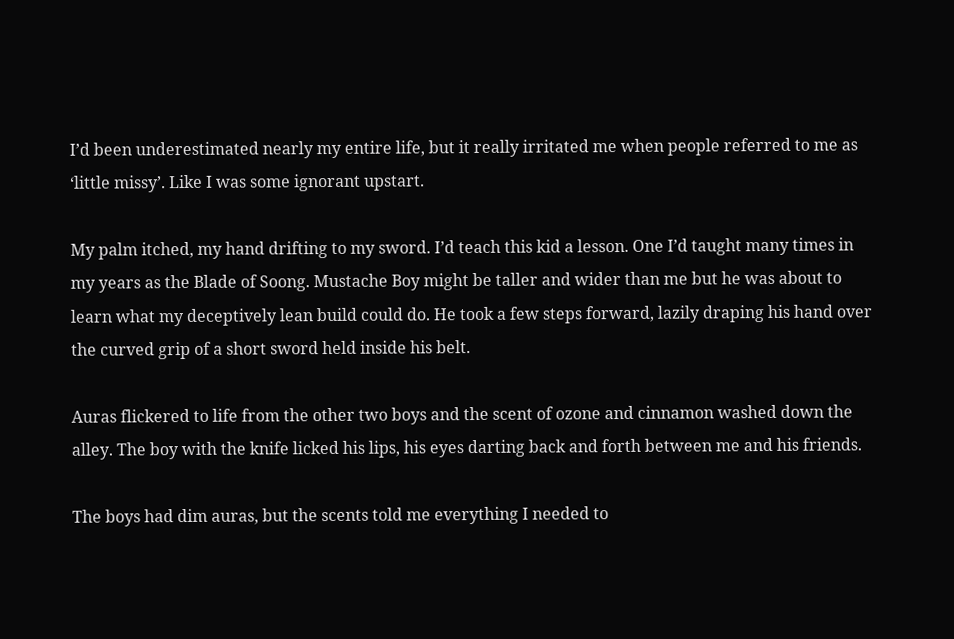I’d been underestimated nearly my entire life, but it really irritated me when people referred to me as ‘little missy’. Like I was some ignorant upstart.

My palm itched, my hand drifting to my sword. I’d teach this kid a lesson. One I’d taught many times in my years as the Blade of Soong. Mustache Boy might be taller and wider than me but he was about to learn what my deceptively lean build could do. He took a few steps forward, lazily draping his hand over the curved grip of a short sword held inside his belt.

Auras flickered to life from the other two boys and the scent of ozone and cinnamon washed down the alley. The boy with the knife licked his lips, his eyes darting back and forth between me and his friends.

The boys had dim auras, but the scents told me everything I needed to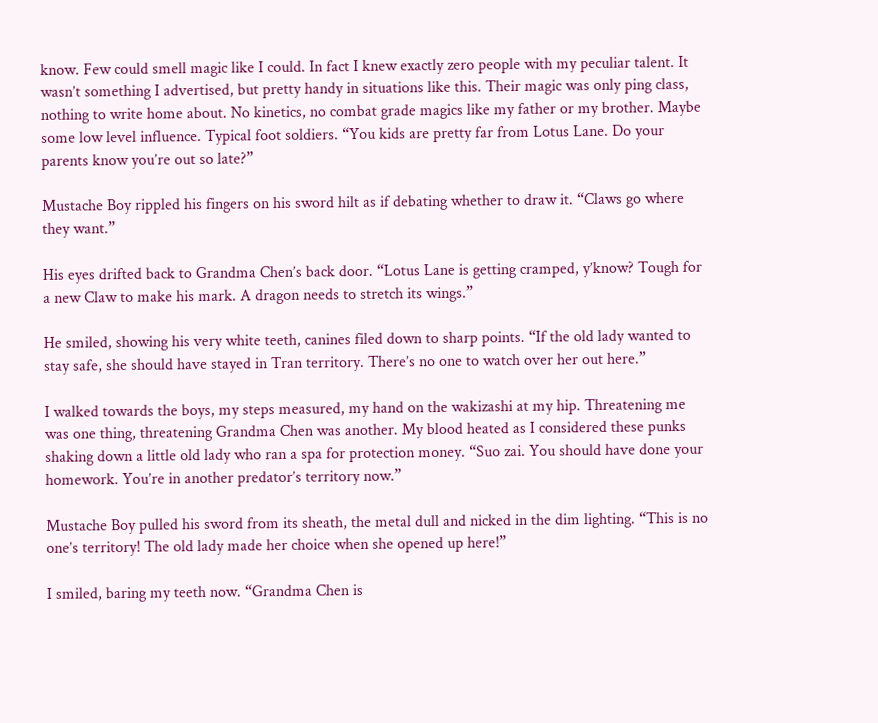know. Few could smell magic like I could. In fact I knew exactly zero people with my peculiar talent. It wasn’t something I advertised, but pretty handy in situations like this. Their magic was only ping class, nothing to write home about. No kinetics, no combat grade magics like my father or my brother. Maybe some low level influence. Typical foot soldiers. “You kids are pretty far from Lotus Lane. Do your parents know you’re out so late?”

Mustache Boy rippled his fingers on his sword hilt as if debating whether to draw it. “Claws go where they want.”

His eyes drifted back to Grandma Chen’s back door. “Lotus Lane is getting cramped, y’know? Tough for a new Claw to make his mark. A dragon needs to stretch its wings.”

He smiled, showing his very white teeth, canines filed down to sharp points. “If the old lady wanted to stay safe, she should have stayed in Tran territory. There’s no one to watch over her out here.”

I walked towards the boys, my steps measured, my hand on the wakizashi at my hip. Threatening me was one thing, threatening Grandma Chen was another. My blood heated as I considered these punks shaking down a little old lady who ran a spa for protection money. “Suo zai. You should have done your homework. You’re in another predator’s territory now.”

Mustache Boy pulled his sword from its sheath, the metal dull and nicked in the dim lighting. “This is no one’s territory! The old lady made her choice when she opened up here!”

I smiled, baring my teeth now. “Grandma Chen is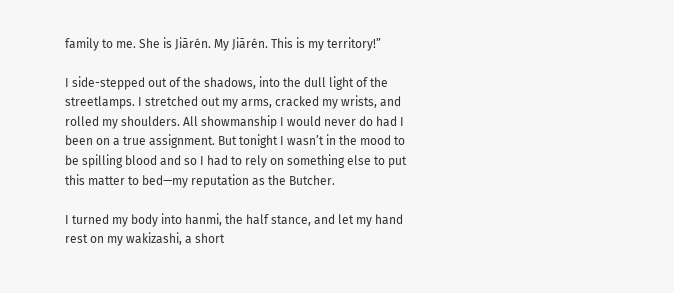family to me. She is Jiārén. My Jiārén. This is my territory!”

I side-stepped out of the shadows, into the dull light of the streetlamps. I stretched out my arms, cracked my wrists, and rolled my shoulders. All showmanship I would never do had I been on a true assignment. But tonight I wasn’t in the mood to be spilling blood and so I had to rely on something else to put this matter to bed—my reputation as the Butcher.

I turned my body into hanmi, the half stance, and let my hand rest on my wakizashi, a short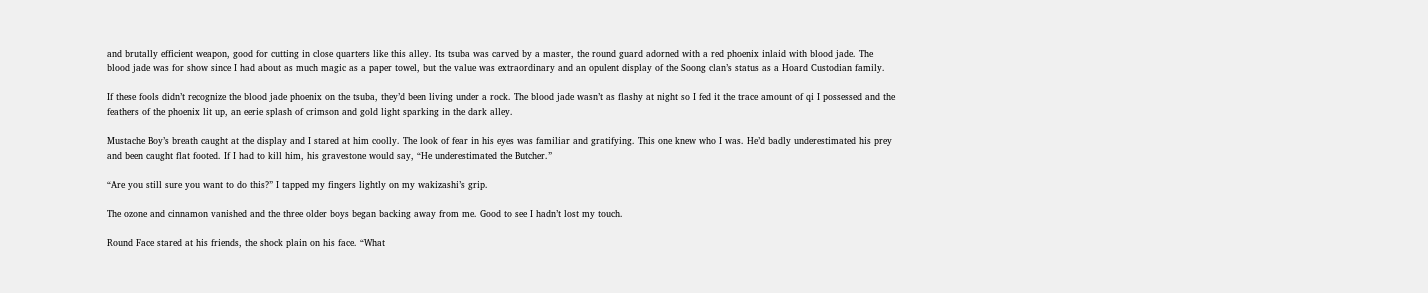and brutally efficient weapon, good for cutting in close quarters like this alley. Its tsuba was carved by a master, the round guard adorned with a red phoenix inlaid with blood jade. The blood jade was for show since I had about as much magic as a paper towel, but the value was extraordinary and an opulent display of the Soong clan’s status as a Hoard Custodian family.

If these fools didn’t recognize the blood jade phoenix on the tsuba, they’d been living under a rock. The blood jade wasn’t as flashy at night so I fed it the trace amount of qi I possessed and the feathers of the phoenix lit up, an eerie splash of crimson and gold light sparking in the dark alley.

Mustache Boy’s breath caught at the display and I stared at him coolly. The look of fear in his eyes was familiar and gratifying. This one knew who I was. He’d badly underestimated his prey and been caught flat footed. If I had to kill him, his gravestone would say, “He underestimated the Butcher.”

“Are you still sure you want to do this?” I tapped my fingers lightly on my wakizashi’s grip.

The ozone and cinnamon vanished and the three older boys began backing away from me. Good to see I hadn’t lost my touch.

Round Face stared at his friends, the shock plain on his face. “What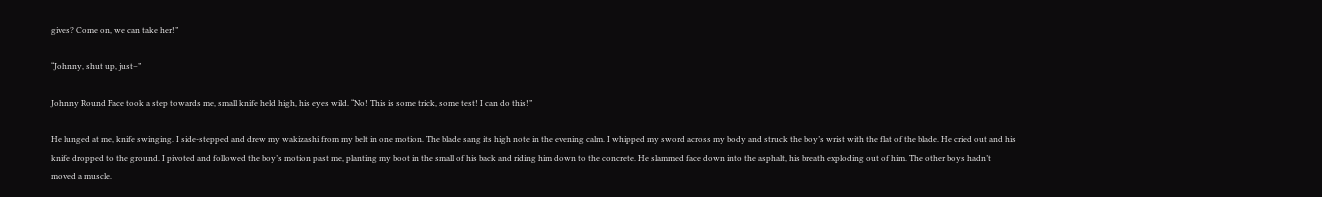gives? Come on, we can take her!”

“Johnny, shut up, just–”

Johnny Round Face took a step towards me, small knife held high, his eyes wild. “No! This is some trick, some test! I can do this!”

He lunged at me, knife swinging. I side-stepped and drew my wakizashi from my belt in one motion. The blade sang its high note in the evening calm. I whipped my sword across my body and struck the boy’s wrist with the flat of the blade. He cried out and his knife dropped to the ground. I pivoted and followed the boy’s motion past me, planting my boot in the small of his back and riding him down to the concrete. He slammed face down into the asphalt, his breath exploding out of him. The other boys hadn’t moved a muscle.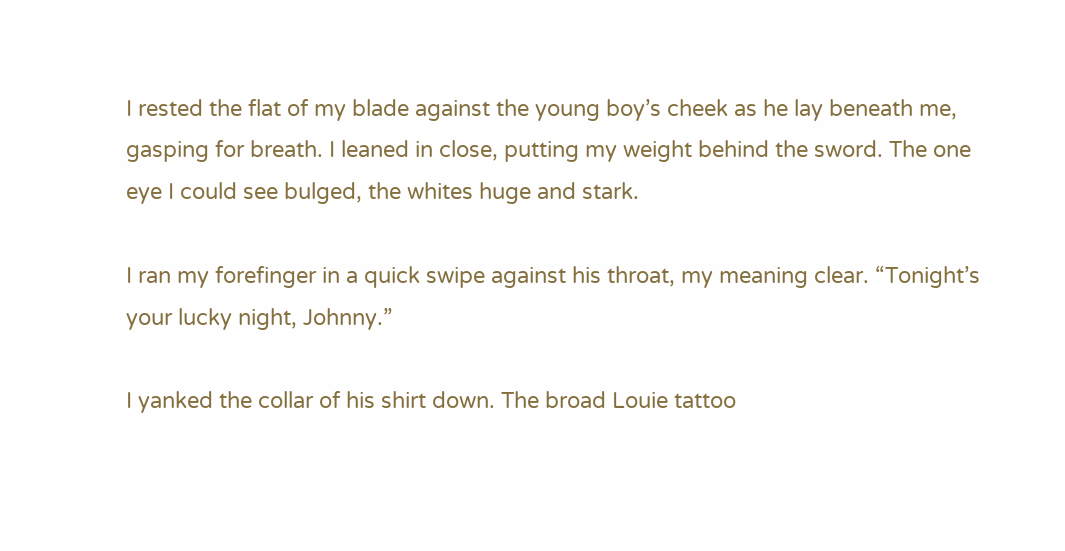I rested the flat of my blade against the young boy’s cheek as he lay beneath me, gasping for breath. I leaned in close, putting my weight behind the sword. The one eye I could see bulged, the whites huge and stark.

I ran my forefinger in a quick swipe against his throat, my meaning clear. “Tonight’s your lucky night, Johnny.”

I yanked the collar of his shirt down. The broad Louie tattoo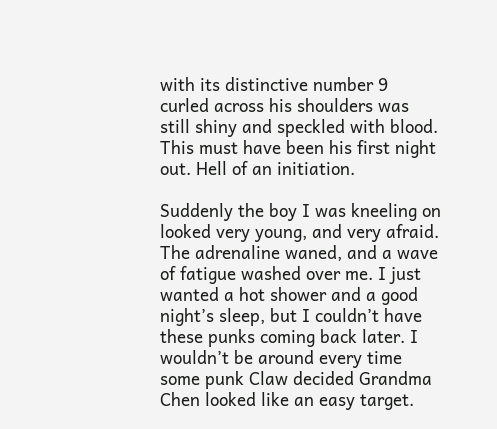with its distinctive number 9 curled across his shoulders was still shiny and speckled with blood. This must have been his first night out. Hell of an initiation.

Suddenly the boy I was kneeling on looked very young, and very afraid. The adrenaline waned, and a wave of fatigue washed over me. I just wanted a hot shower and a good night’s sleep, but I couldn’t have these punks coming back later. I wouldn’t be around every time some punk Claw decided Grandma Chen looked like an easy target.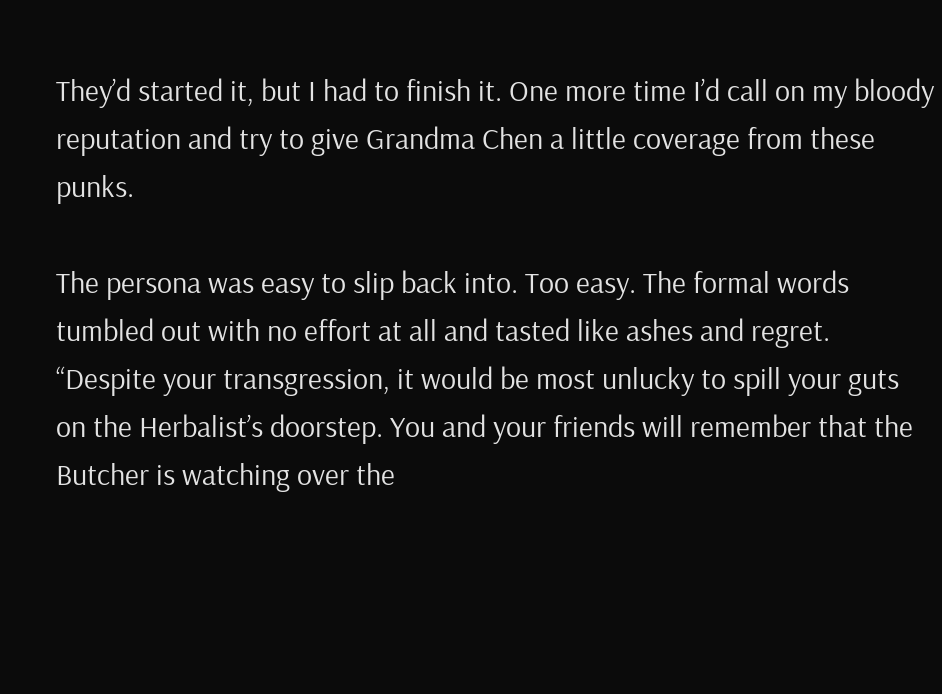They’d started it, but I had to finish it. One more time I’d call on my bloody reputation and try to give Grandma Chen a little coverage from these punks.

The persona was easy to slip back into. Too easy. The formal words tumbled out with no effort at all and tasted like ashes and regret. “Despite your transgression, it would be most unlucky to spill your guts on the Herbalist’s doorstep. You and your friends will remember that the Butcher is watching over the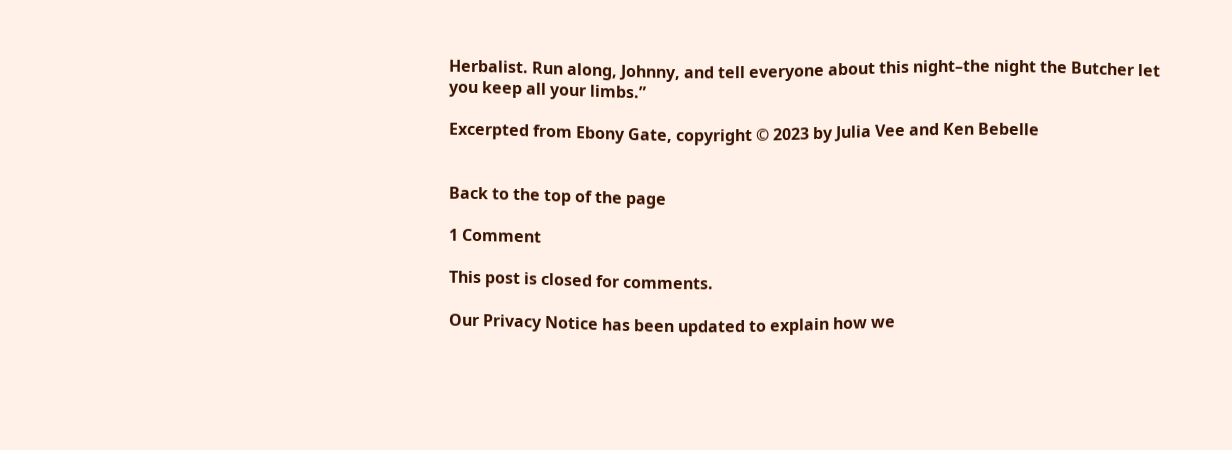Herbalist. Run along, Johnny, and tell everyone about this night–the night the Butcher let you keep all your limbs.”

Excerpted from Ebony Gate, copyright © 2023 by Julia Vee and Ken Bebelle


Back to the top of the page

1 Comment

This post is closed for comments.

Our Privacy Notice has been updated to explain how we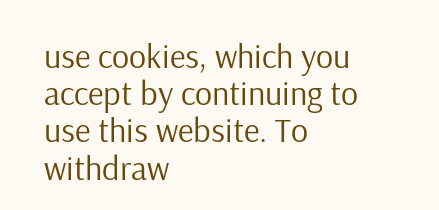use cookies, which you accept by continuing to use this website. To withdraw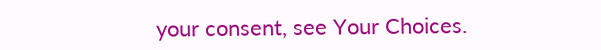your consent, see Your Choices.